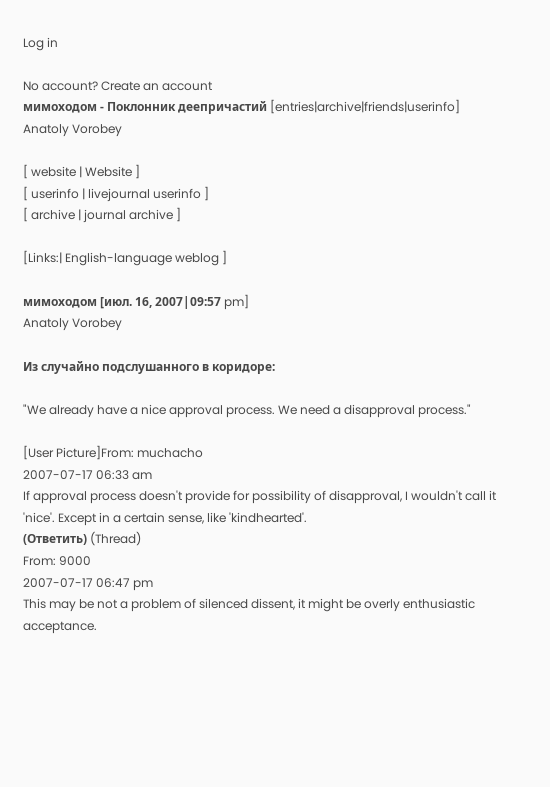Log in

No account? Create an account
мимоходом - Поклонник деепричастий [entries|archive|friends|userinfo]
Anatoly Vorobey

[ website | Website ]
[ userinfo | livejournal userinfo ]
[ archive | journal archive ]

[Links:| English-language weblog ]

мимоходом [июл. 16, 2007|09:57 pm]
Anatoly Vorobey

Из случайно подслушанного в коридоре:

"We already have a nice approval process. We need a disapproval process."

[User Picture]From: muchacho
2007-07-17 06:33 am
If approval process doesn't provide for possibility of disapproval, I wouldn't call it 'nice'. Except in a certain sense, like 'kindhearted'.
(Ответить) (Thread)
From: 9000
2007-07-17 06:47 pm
This may be not a problem of silenced dissent, it might be overly enthusiastic acceptance.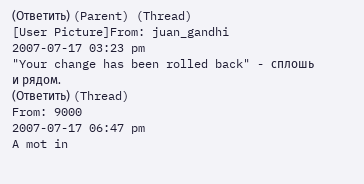(Ответить) (Parent) (Thread)
[User Picture]From: juan_gandhi
2007-07-17 03:23 pm
"Your change has been rolled back" - сплошь и рядом.
(Ответить) (Thread)
From: 9000
2007-07-17 06:47 pm
A mot in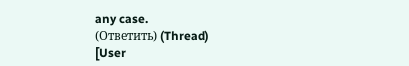any case.
(Ответить) (Thread)
[User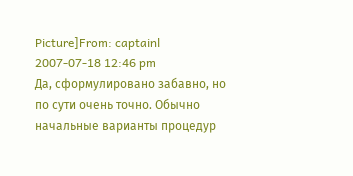Picture]From: captainl
2007-07-18 12:46 pm
Да, сформулировано забавно, но по сути очень точно. Обычно начальные варианты процедур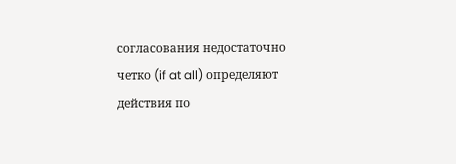согласования недостаточно четко (if at all) определяют действия по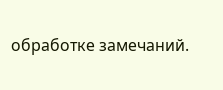обработке замечаний.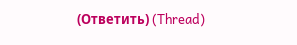(Ответить) (Thread)